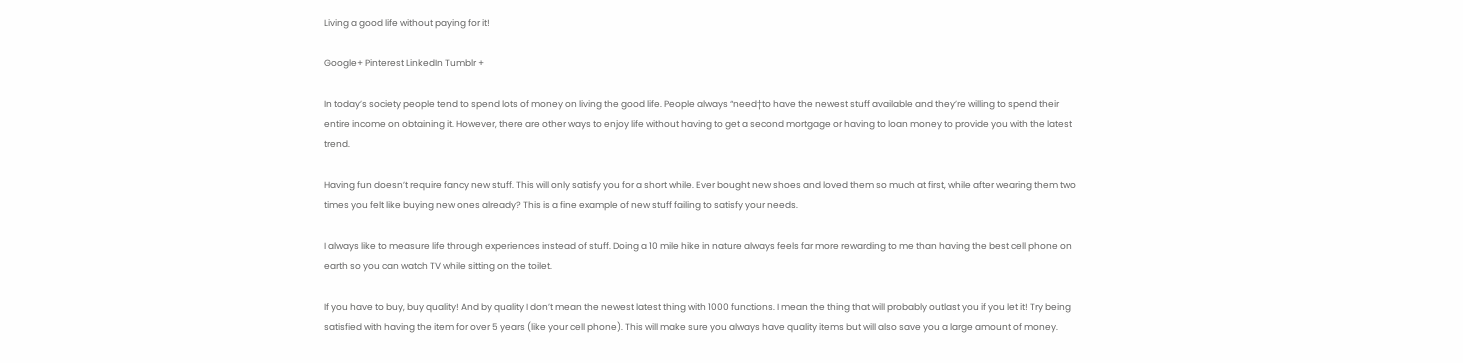Living a good life without paying for it!

Google+ Pinterest LinkedIn Tumblr +

In today’s society people tend to spend lots of money on living the good life. People always “need†to have the newest stuff available and they’re willing to spend their entire income on obtaining it. However, there are other ways to enjoy life without having to get a second mortgage or having to loan money to provide you with the latest trend.

Having fun doesn’t require fancy new stuff. This will only satisfy you for a short while. Ever bought new shoes and loved them so much at first, while after wearing them two times you felt like buying new ones already? This is a fine example of new stuff failing to satisfy your needs.

I always like to measure life through experiences instead of stuff. Doing a 10 mile hike in nature always feels far more rewarding to me than having the best cell phone on earth so you can watch TV while sitting on the toilet.

If you have to buy, buy quality! And by quality I don’t mean the newest latest thing with 1000 functions. I mean the thing that will probably outlast you if you let it! Try being satisfied with having the item for over 5 years (like your cell phone). This will make sure you always have quality items but will also save you a large amount of money.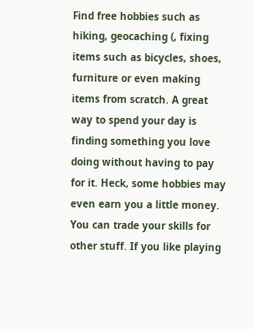Find free hobbies such as hiking, geocaching (, fixing items such as bicycles, shoes, furniture or even making items from scratch. A great way to spend your day is finding something you love doing without having to pay for it. Heck, some hobbies may even earn you a little money. You can trade your skills for other stuff. If you like playing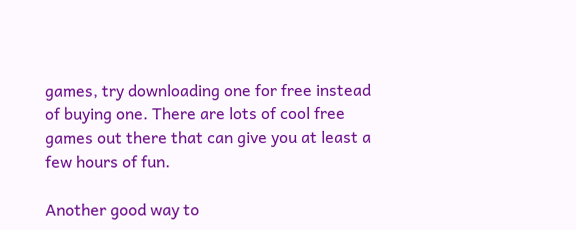games, try downloading one for free instead of buying one. There are lots of cool free games out there that can give you at least a few hours of fun.

Another good way to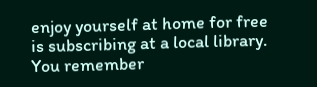enjoy yourself at home for free is subscribing at a local library. You remember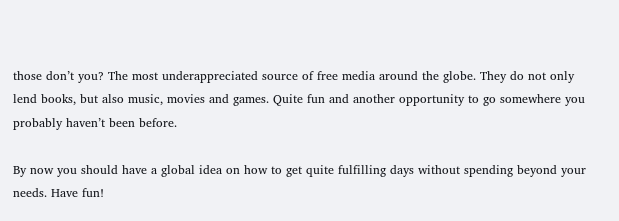those don’t you? The most underappreciated source of free media around the globe. They do not only lend books, but also music, movies and games. Quite fun and another opportunity to go somewhere you probably haven’t been before.

By now you should have a global idea on how to get quite fulfilling days without spending beyond your needs. Have fun!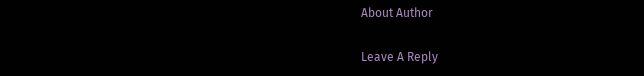About Author

Leave A Reply